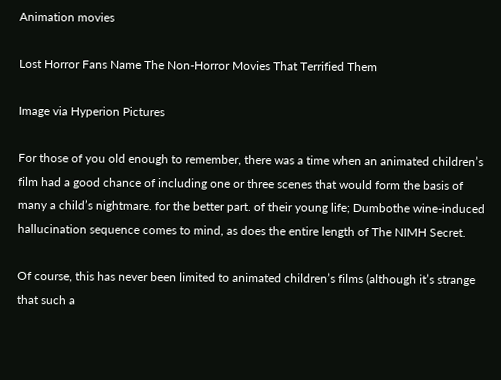Animation movies

Lost Horror Fans Name The Non-Horror Movies That Terrified Them

Image via Hyperion Pictures

For those of you old enough to remember, there was a time when an animated children’s film had a good chance of including one or three scenes that would form the basis of many a child’s nightmare. for the better part. of their young life; Dumbothe wine-induced hallucination sequence comes to mind, as does the entire length of The NIMH Secret.

Of course, this has never been limited to animated children’s films (although it’s strange that such a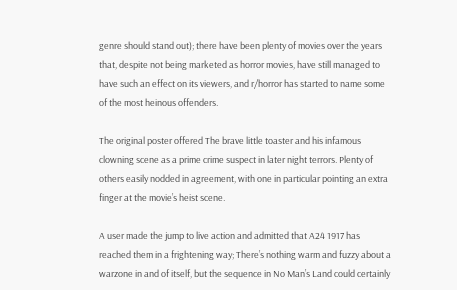genre should stand out); there have been plenty of movies over the years that, despite not being marketed as horror movies, have still managed to have such an effect on its viewers, and r/horror has started to name some of the most heinous offenders.

The original poster offered The brave little toaster and his infamous clowning scene as a prime crime suspect in later night terrors. Plenty of others easily nodded in agreement, with one in particular pointing an extra finger at the movie’s heist scene.

A user made the jump to live action and admitted that A24 1917 has reached them in a frightening way; There’s nothing warm and fuzzy about a warzone in and of itself, but the sequence in No Man’s Land could certainly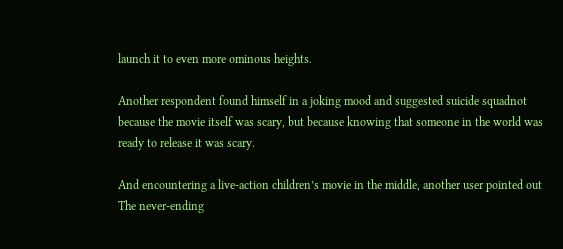launch it to even more ominous heights.

Another respondent found himself in a joking mood and suggested suicide squadnot because the movie itself was scary, but because knowing that someone in the world was ready to release it was scary.

And encountering a live-action children’s movie in the middle, another user pointed out The never-ending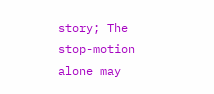story; The stop-motion alone may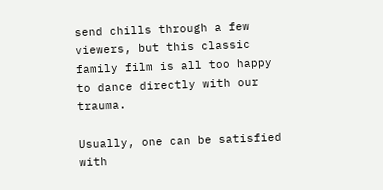send chills through a few viewers, but this classic family film is all too happy to dance directly with our trauma.

Usually, one can be satisfied with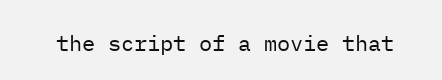the script of a movie that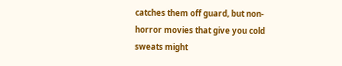catches them off guard, but non-horror movies that give you cold sweats might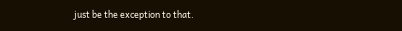just be the exception to that.